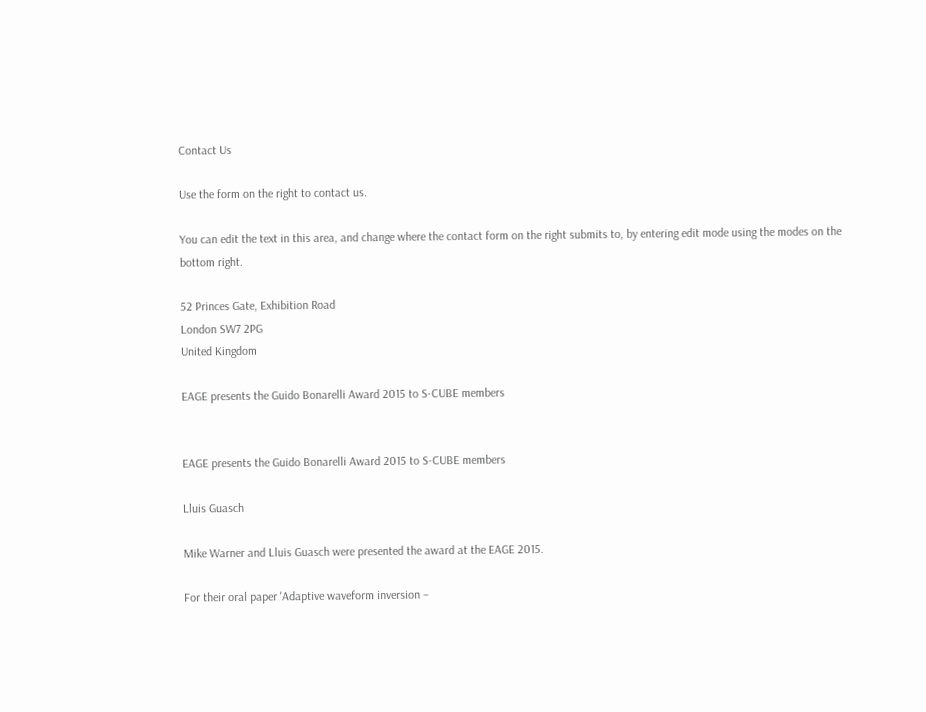Contact Us

Use the form on the right to contact us.

You can edit the text in this area, and change where the contact form on the right submits to, by entering edit mode using the modes on the bottom right.

52 Princes Gate, Exhibition Road
London SW7 2PG
United Kingdom

EAGE presents the Guido Bonarelli Award 2015 to S-CUBE members


EAGE presents the Guido Bonarelli Award 2015 to S-CUBE members

Lluis Guasch

Mike Warner and Lluis Guasch were presented the award at the EAGE 2015.

For their oral paper 'Adaptive waveform inversion –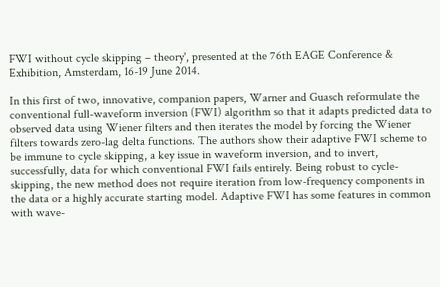FWI without cycle skipping – theory', presented at the 76th EAGE Conference & Exhibition, Amsterdam, 16-19 June 2014.

In this first of two, innovative, companion papers, Warner and Guasch reformulate the conventional full-waveform inversion (FWI) algorithm so that it adapts predicted data to observed data using Wiener filters and then iterates the model by forcing the Wiener filters towards zero-lag delta functions. The authors show their adaptive FWI scheme to be immune to cycle skipping, a key issue in waveform inversion, and to invert, successfully, data for which conventional FWI fails entirely. Being robust to cycle-skipping, the new method does not require iteration from low-frequency components in the data or a highly accurate starting model. Adaptive FWI has some features in common with wave-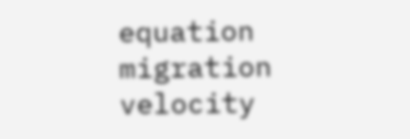equation migration velocity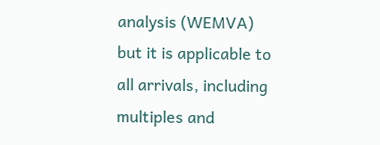analysis (WEMVA) but it is applicable to all arrivals, including multiples and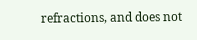refractions, and does not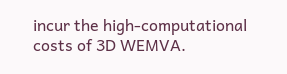incur the high-computational costs of 3D WEMVA.